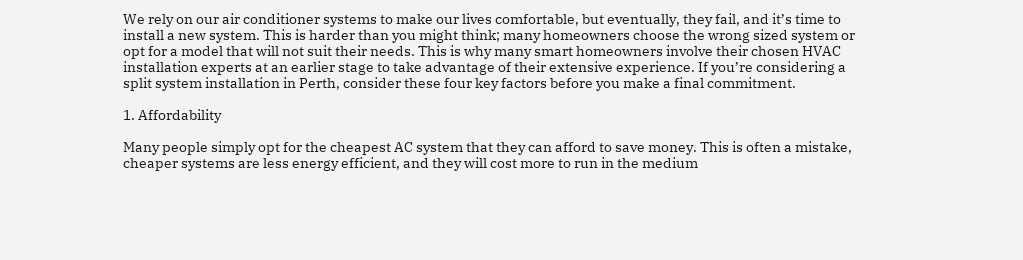We rely on our air conditioner systems to make our lives comfortable, but eventually, they fail, and it’s time to install a new system. This is harder than you might think; many homeowners choose the wrong sized system or opt for a model that will not suit their needs. This is why many smart homeowners involve their chosen HVAC installation experts at an earlier stage to take advantage of their extensive experience. If you’re considering a split system installation in Perth, consider these four key factors before you make a final commitment.

1. Affordability

Many people simply opt for the cheapest AC system that they can afford to save money. This is often a mistake, cheaper systems are less energy efficient, and they will cost more to run in the medium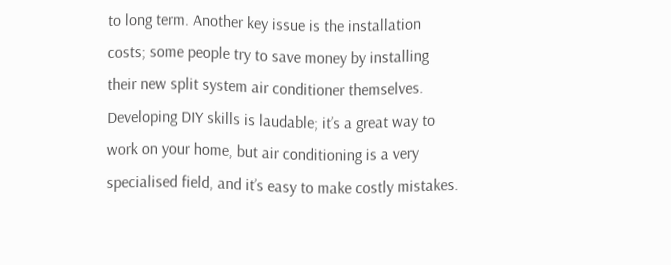to long term. Another key issue is the installation costs; some people try to save money by installing their new split system air conditioner themselves. Developing DIY skills is laudable; it’s a great way to work on your home, but air conditioning is a very specialised field, and it’s easy to make costly mistakes.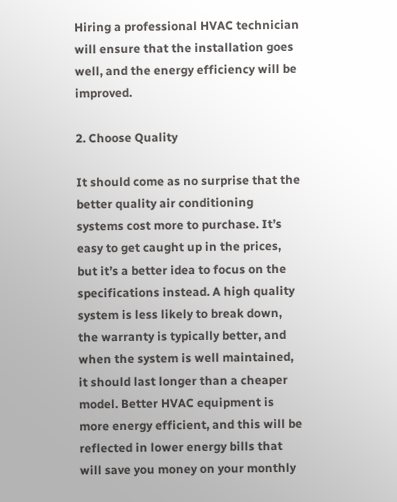Hiring a professional HVAC technician will ensure that the installation goes well, and the energy efficiency will be improved.

2. Choose Quality

It should come as no surprise that the better quality air conditioning systems cost more to purchase. It’s easy to get caught up in the prices, but it’s a better idea to focus on the specifications instead. A high quality system is less likely to break down, the warranty is typically better, and when the system is well maintained, it should last longer than a cheaper model. Better HVAC equipment is more energy efficient, and this will be reflected in lower energy bills that will save you money on your monthly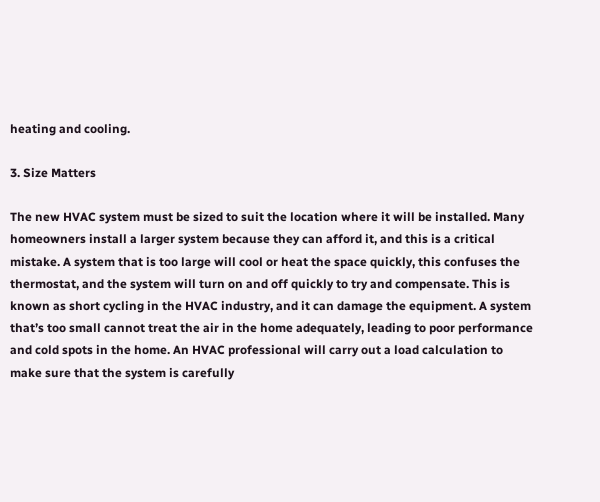heating and cooling.

3. Size Matters

The new HVAC system must be sized to suit the location where it will be installed. Many homeowners install a larger system because they can afford it, and this is a critical mistake. A system that is too large will cool or heat the space quickly, this confuses the thermostat, and the system will turn on and off quickly to try and compensate. This is known as short cycling in the HVAC industry, and it can damage the equipment. A system that’s too small cannot treat the air in the home adequately, leading to poor performance and cold spots in the home. An HVAC professional will carry out a load calculation to make sure that the system is carefully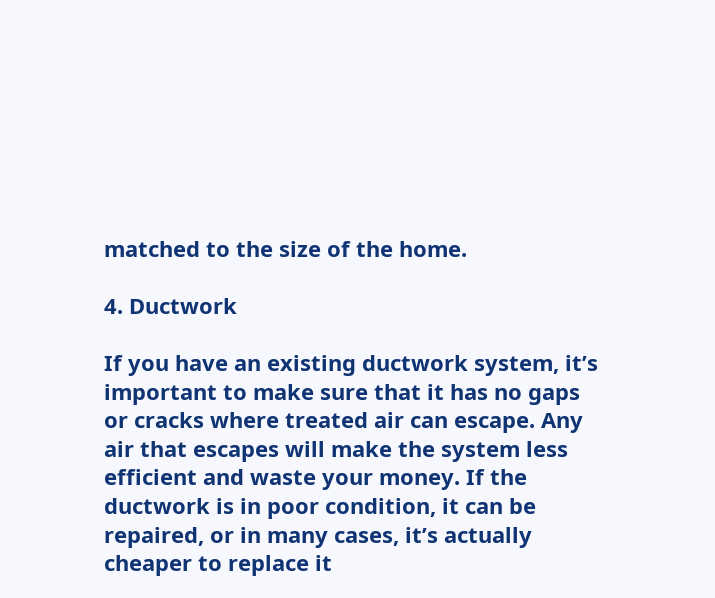matched to the size of the home.

4. Ductwork

If you have an existing ductwork system, it’s important to make sure that it has no gaps or cracks where treated air can escape. Any air that escapes will make the system less efficient and waste your money. If the ductwork is in poor condition, it can be repaired, or in many cases, it’s actually cheaper to replace it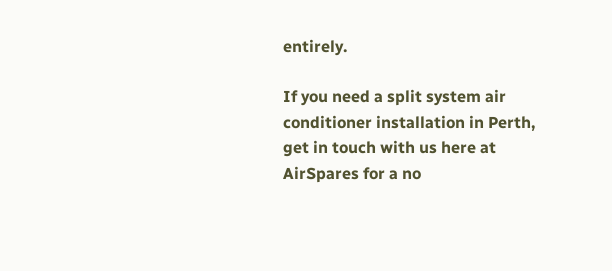entirely.

If you need a split system air conditioner installation in Perth, get in touch with us here at AirSpares for a no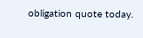obligation quote today.